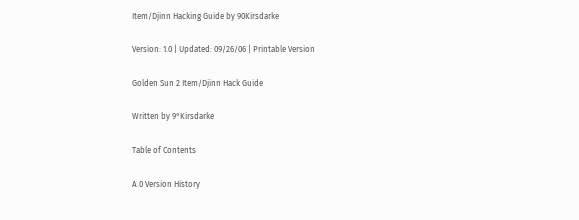Item/Djinn Hacking Guide by 90Kirsdarke

Version: 1.0 | Updated: 09/26/06 | Printable Version

Golden Sun 2 Item/Djinn Hack Guide

Written by 9°Kirsdarke

Table of Contents

A.0 Version History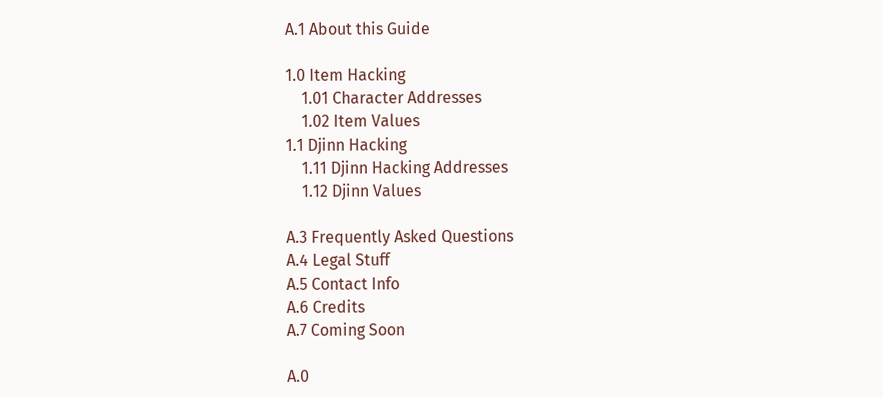A.1 About this Guide

1.0 Item Hacking
    1.01 Character Addresses
    1.02 Item Values
1.1 Djinn Hacking
    1.11 Djinn Hacking Addresses
    1.12 Djinn Values

A.3 Frequently Asked Questions
A.4 Legal Stuff
A.5 Contact Info
A.6 Credits
A.7 Coming Soon

A.0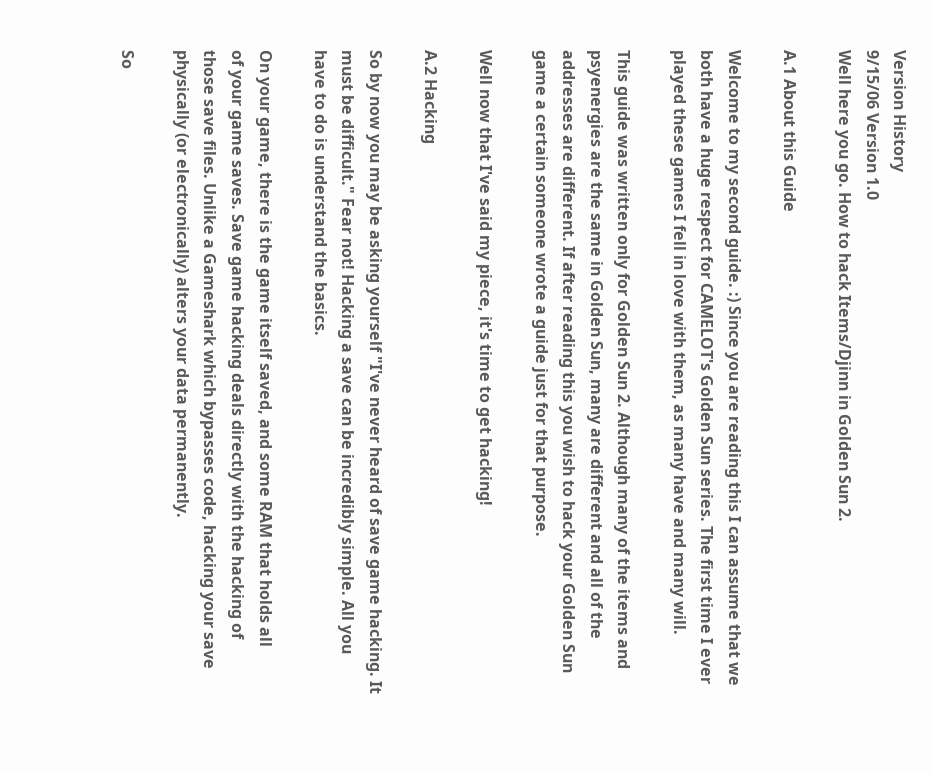Version History
9/15/06 Version 1.0
Well here you go. How to hack Items/Djinn in Golden Sun 2.

A.1 About this Guide

Welcome to my second guide. :) Since you are reading this I can assume that we
both have a huge respect for CAMELOT's Golden Sun series. The first time I ever
played these games I fell in love with them, as many have and many will.

This guide was written only for Golden Sun 2. Although many of the items and
psyenergies are the same in Golden Sun, many are different and all of the
addresses are different. If after reading this you wish to hack your Golden Sun
game a certain someone wrote a guide just for that purpose.

Well now that I've said my piece, it's time to get hacking!

A.2 Hacking

So by now you may be asking yourself "I've never heard of save game hacking. It
must be difficult." Fear not! Hacking a save can be incredibly simple. All you
have to do is understand the basics.

On your game, there is the game itself saved, and some RAM that holds all
of your game saves. Save game hacking deals directly with the hacking of
those save files. Unlike a Gameshark which bypasses code, hacking your save
physically (or electronically) alters your data permanently.

So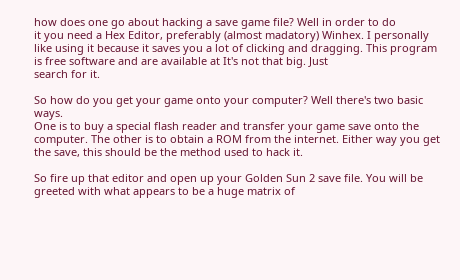how does one go about hacking a save game file? Well in order to do
it you need a Hex Editor, preferably (almost madatory) Winhex. I personally
like using it because it saves you a lot of clicking and dragging. This program
is free software and are available at It's not that big. Just
search for it.

So how do you get your game onto your computer? Well there's two basic ways.
One is to buy a special flash reader and transfer your game save onto the
computer. The other is to obtain a ROM from the internet. Either way you get
the save, this should be the method used to hack it.

So fire up that editor and open up your Golden Sun 2 save file. You will be
greeted with what appears to be a huge matrix of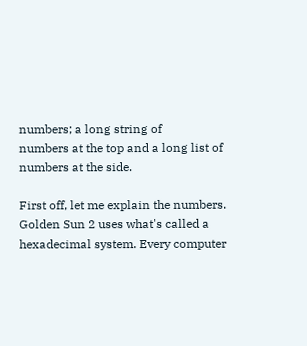numbers; a long string of
numbers at the top and a long list of numbers at the side.

First off, let me explain the numbers. Golden Sun 2 uses what's called a
hexadecimal system. Every computer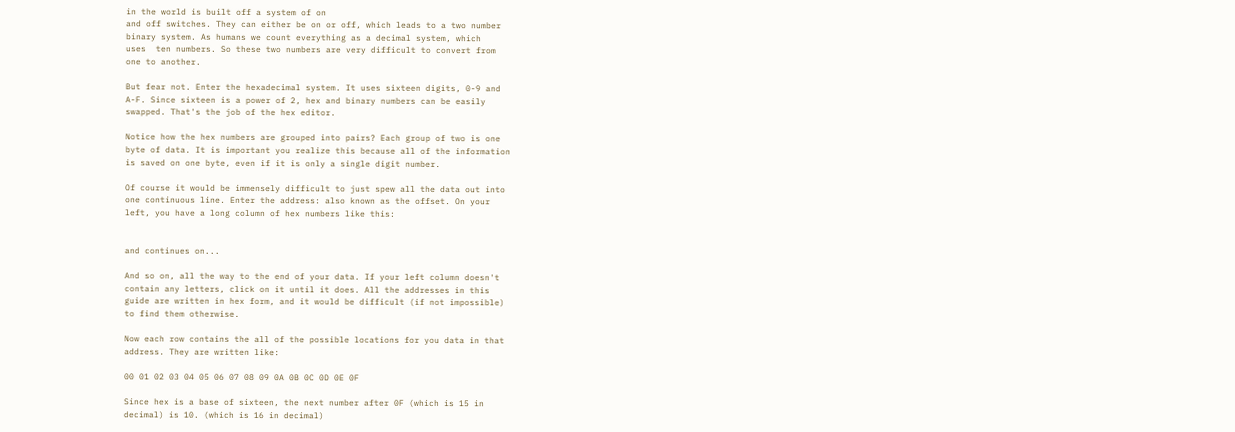in the world is built off a system of on
and off switches. They can either be on or off, which leads to a two number
binary system. As humans we count everything as a decimal system, which
uses  ten numbers. So these two numbers are very difficult to convert from
one to another.

But fear not. Enter the hexadecimal system. It uses sixteen digits, 0-9 and
A-F. Since sixteen is a power of 2, hex and binary numbers can be easily
swapped. That's the job of the hex editor.

Notice how the hex numbers are grouped into pairs? Each group of two is one
byte of data. It is important you realize this because all of the information
is saved on one byte, even if it is only a single digit number.

Of course it would be immensely difficult to just spew all the data out into
one continuous line. Enter the address: also known as the offset. On your
left, you have a long column of hex numbers like this:


and continues on...

And so on, all the way to the end of your data. If your left column doesn't
contain any letters, click on it until it does. All the addresses in this
guide are written in hex form, and it would be difficult (if not impossible)
to find them otherwise.

Now each row contains the all of the possible locations for you data in that
address. They are written like:

00 01 02 03 04 05 06 07 08 09 0A 0B 0C 0D 0E 0F

Since hex is a base of sixteen, the next number after 0F (which is 15 in
decimal) is 10. (which is 16 in decimal)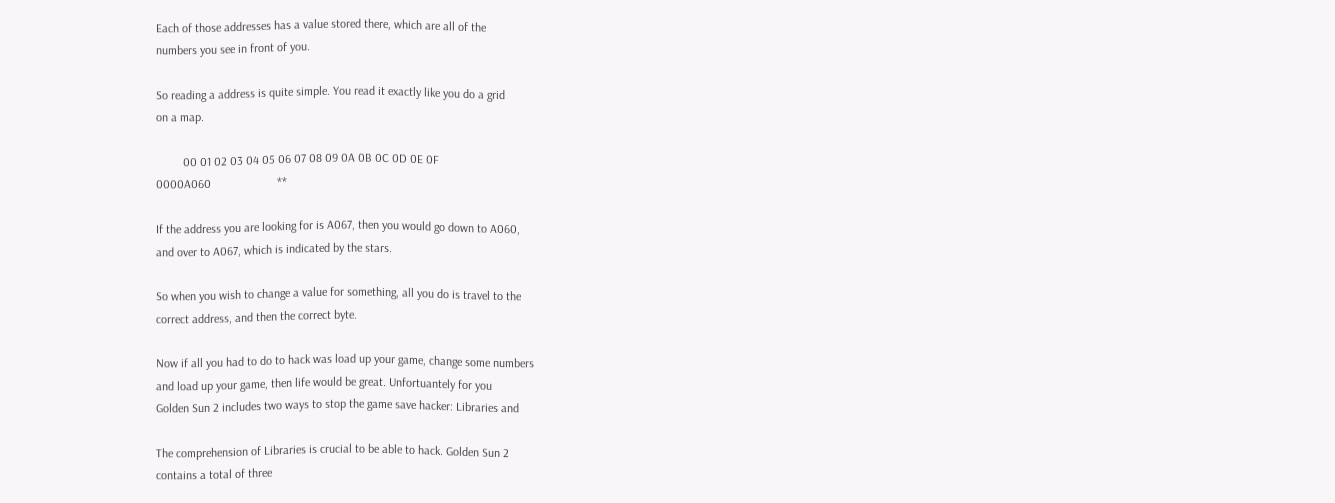Each of those addresses has a value stored there, which are all of the
numbers you see in front of you.

So reading a address is quite simple. You read it exactly like you do a grid
on a map.

         00 01 02 03 04 05 06 07 08 09 0A 0B 0C 0D 0E 0F
0000A060                      **

If the address you are looking for is A067, then you would go down to A060,
and over to A067, which is indicated by the stars.

So when you wish to change a value for something, all you do is travel to the
correct address, and then the correct byte.

Now if all you had to do to hack was load up your game, change some numbers
and load up your game, then life would be great. Unfortuantely for you
Golden Sun 2 includes two ways to stop the game save hacker: Libraries and

The comprehension of Libraries is crucial to be able to hack. Golden Sun 2
contains a total of three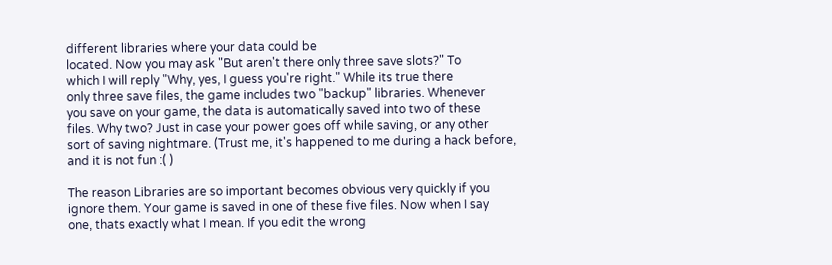different libraries where your data could be
located. Now you may ask "But aren't there only three save slots?" To
which I will reply "Why, yes, I guess you're right." While its true there
only three save files, the game includes two "backup" libraries. Whenever
you save on your game, the data is automatically saved into two of these
files. Why two? Just in case your power goes off while saving, or any other
sort of saving nightmare. (Trust me, it's happened to me during a hack before,
and it is not fun :( )

The reason Libraries are so important becomes obvious very quickly if you
ignore them. Your game is saved in one of these five files. Now when I say
one, thats exactly what I mean. If you edit the wrong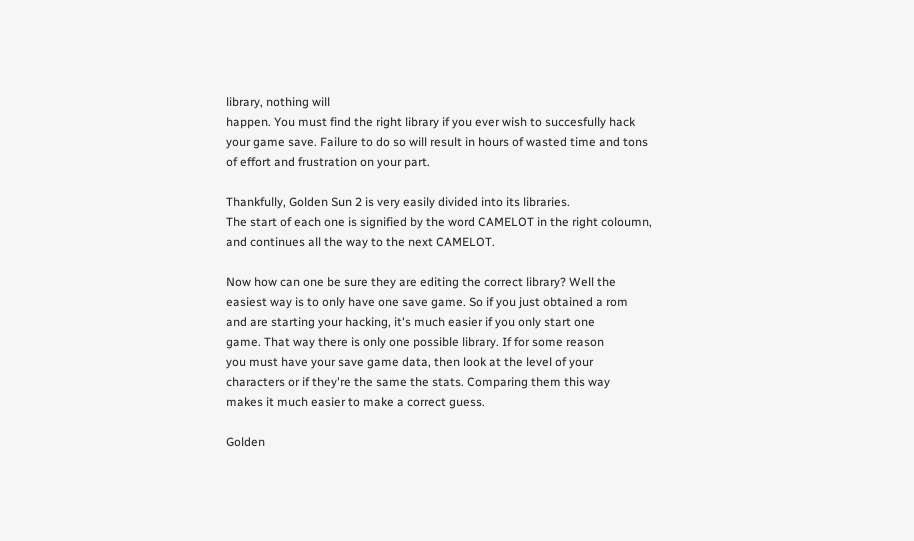library, nothing will
happen. You must find the right library if you ever wish to succesfully hack
your game save. Failure to do so will result in hours of wasted time and tons
of effort and frustration on your part.

Thankfully, Golden Sun 2 is very easily divided into its libraries.
The start of each one is signified by the word CAMELOT in the right coloumn,
and continues all the way to the next CAMELOT.

Now how can one be sure they are editing the correct library? Well the
easiest way is to only have one save game. So if you just obtained a rom
and are starting your hacking, it's much easier if you only start one
game. That way there is only one possible library. If for some reason
you must have your save game data, then look at the level of your
characters or if they're the same the stats. Comparing them this way
makes it much easier to make a correct guess.

Golden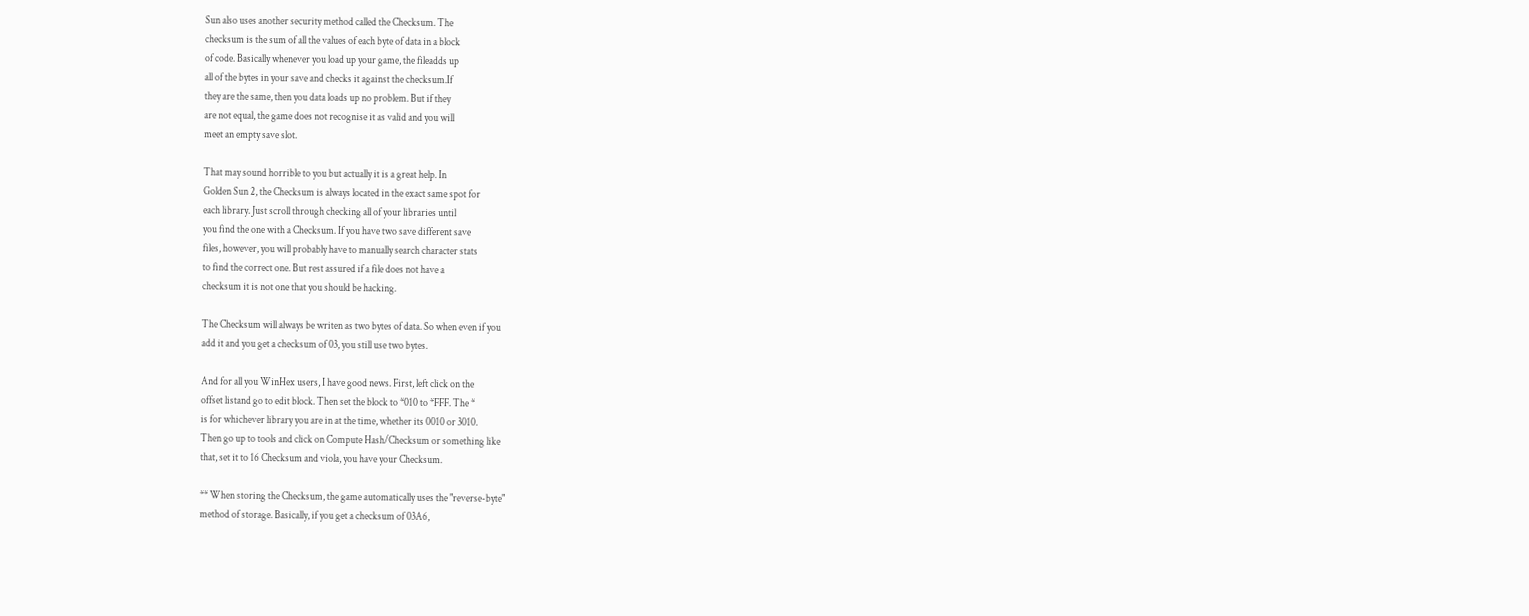Sun also uses another security method called the Checksum. The
checksum is the sum of all the values of each byte of data in a block
of code. Basically whenever you load up your game, the fileadds up
all of the bytes in your save and checks it against the checksum.If
they are the same, then you data loads up no problem. But if they
are not equal, the game does not recognise it as valid and you will
meet an empty save slot.

That may sound horrible to you but actually it is a great help. In
Golden Sun 2, the Checksum is always located in the exact same spot for
each library. Just scroll through checking all of your libraries until
you find the one with a Checksum. If you have two save different save
files, however, you will probably have to manually search character stats
to find the correct one. But rest assured if a file does not have a
checksum it is not one that you should be hacking.

The Checksum will always be writen as two bytes of data. So when even if you
add it and you get a checksum of 03, you still use two bytes.

And for all you WinHex users, I have good news. First, left click on the
offset listand go to edit block. Then set the block to *010 to *FFF. The *
is for whichever library you are in at the time, whether its 0010 or 3010.
Then go up to tools and click on Compute Hash/Checksum or something like
that, set it to 16 Checksum and viola, you have your Checksum.

** When storing the Checksum, the game automatically uses the "reverse-byte"
method of storage. Basically, if you get a checksum of 03A6,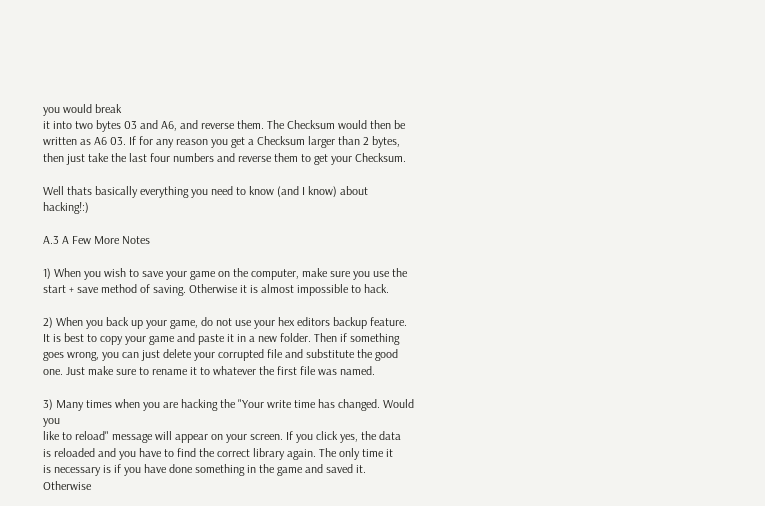you would break
it into two bytes 03 and A6, and reverse them. The Checksum would then be
written as A6 03. If for any reason you get a Checksum larger than 2 bytes,
then just take the last four numbers and reverse them to get your Checksum.

Well thats basically everything you need to know (and I know) about hacking!:)

A.3 A Few More Notes

1) When you wish to save your game on the computer, make sure you use the
start + save method of saving. Otherwise it is almost impossible to hack.

2) When you back up your game, do not use your hex editors backup feature.
It is best to copy your game and paste it in a new folder. Then if something
goes wrong, you can just delete your corrupted file and substitute the good
one. Just make sure to rename it to whatever the first file was named.

3) Many times when you are hacking the "Your write time has changed. Would you
like to reload" message will appear on your screen. If you click yes, the data
is reloaded and you have to find the correct library again. The only time it
is necessary is if you have done something in the game and saved it. Otherwise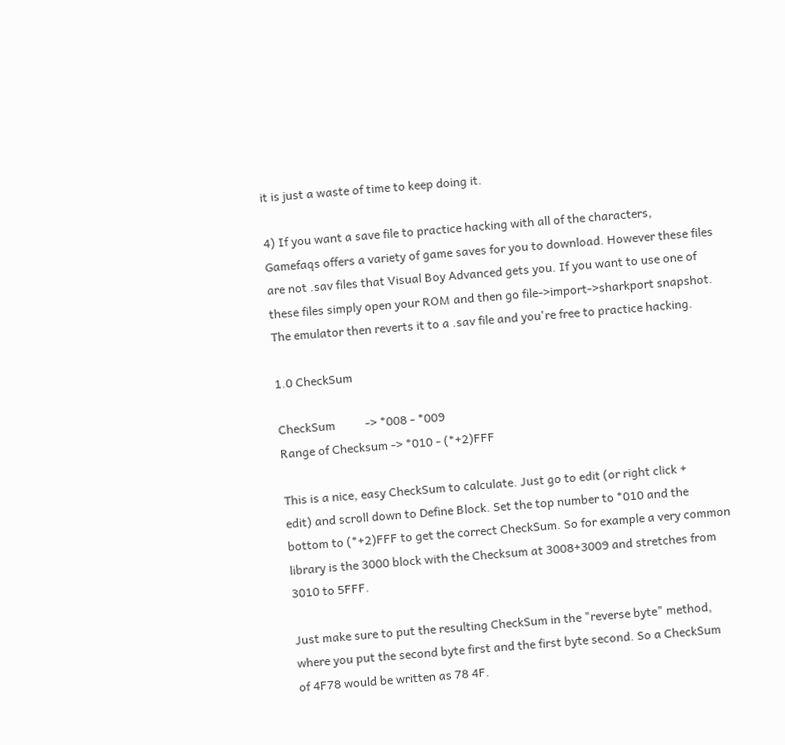it is just a waste of time to keep doing it.

4) If you want a save file to practice hacking with all of the characters,
Gamefaqs offers a variety of game saves for you to download. However these files
are not .sav files that Visual Boy Advanced gets you. If you want to use one of
these files simply open your ROM and then go file->import->sharkport snapshot.
The emulator then reverts it to a .sav file and you're free to practice hacking.

1.0 CheckSum

CheckSum          -> *008 - *009
Range of Checksum -> *010 - (*+2)FFF

This is a nice, easy CheckSum to calculate. Just go to edit (or right click +
edit) and scroll down to Define Block. Set the top number to *010 and the
bottom to (*+2)FFF to get the correct CheckSum. So for example a very common
library is the 3000 block with the Checksum at 3008+3009 and stretches from
3010 to 5FFF.

Just make sure to put the resulting CheckSum in the "reverse byte" method,
where you put the second byte first and the first byte second. So a CheckSum
of 4F78 would be written as 78 4F.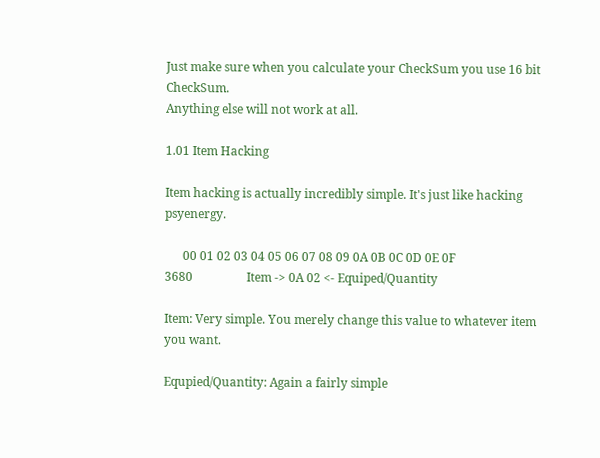Just make sure when you calculate your CheckSum you use 16 bit CheckSum.
Anything else will not work at all.

1.01 Item Hacking

Item hacking is actually incredibly simple. It's just like hacking psyenergy.

      00 01 02 03 04 05 06 07 08 09 0A 0B 0C 0D 0E 0F
3680                  Item -> 0A 02 <- Equiped/Quantity

Item: Very simple. You merely change this value to whatever item you want.

Equpied/Quantity: Again a fairly simple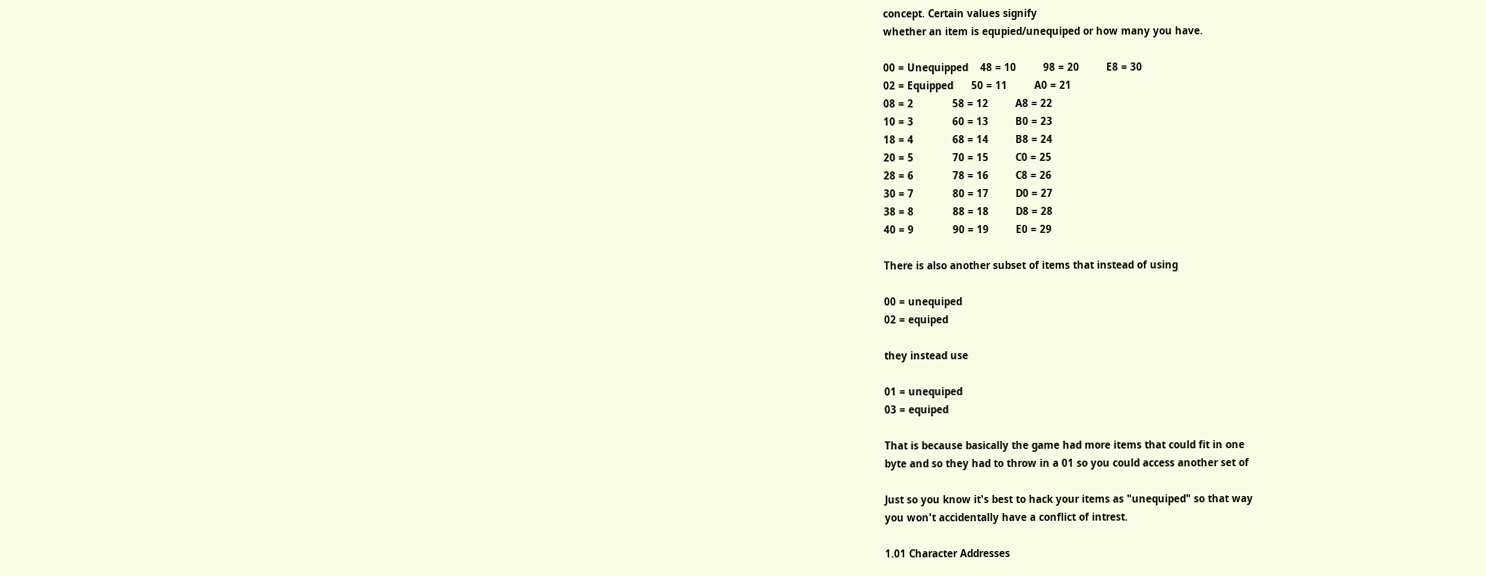concept. Certain values signify
whether an item is equpied/unequiped or how many you have.

00 = Unequipped    48 = 10         98 = 20         E8 = 30
02 = Equipped      50 = 11         A0 = 21
08 = 2             58 = 12         A8 = 22
10 = 3             60 = 13         B0 = 23
18 = 4             68 = 14         B8 = 24
20 = 5             70 = 15         C0 = 25
28 = 6             78 = 16         C8 = 26
30 = 7             80 = 17         D0 = 27
38 = 8             88 = 18         D8 = 28
40 = 9             90 = 19         E0 = 29

There is also another subset of items that instead of using

00 = unequiped
02 = equiped

they instead use

01 = unequiped
03 = equiped

That is because basically the game had more items that could fit in one
byte and so they had to throw in a 01 so you could access another set of

Just so you know it's best to hack your items as "unequiped" so that way
you won't accidentally have a conflict of intrest.

1.01 Character Addresses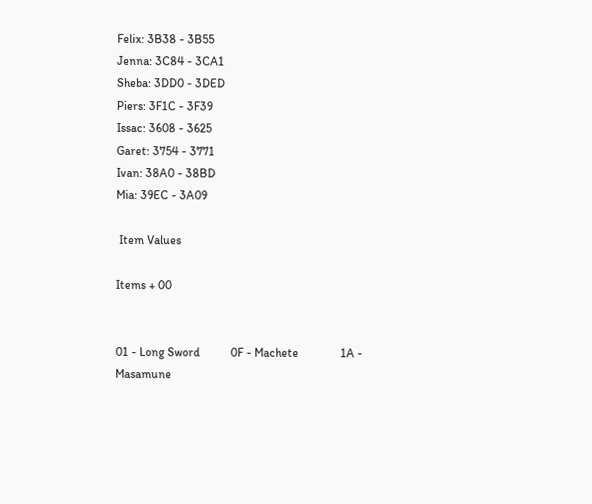Felix: 3B38 - 3B55
Jenna: 3C84 - 3CA1
Sheba: 3DD0 - 3DED
Piers: 3F1C - 3F39
Issac: 3608 - 3625
Garet: 3754 - 3771
Ivan: 38A0 - 38BD
Mia: 39EC - 3A09

 Item Values

Items + 00


01 - Long Sword          0F - Machete              1A - Masamune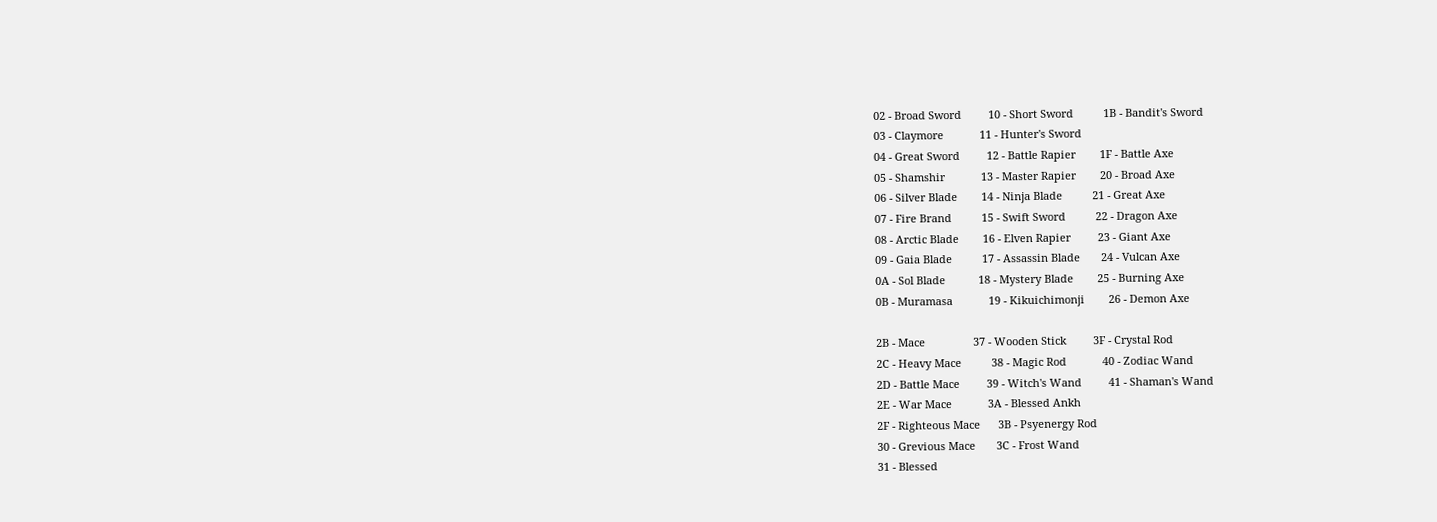02 - Broad Sword         10 - Short Sword          1B - Bandit's Sword
03 - Claymore            11 - Hunter's Sword
04 - Great Sword         12 - Battle Rapier        1F - Battle Axe
05 - Shamshir            13 - Master Rapier        20 - Broad Axe
06 - Silver Blade        14 - Ninja Blade          21 - Great Axe
07 - Fire Brand          15 - Swift Sword          22 - Dragon Axe
08 - Arctic Blade        16 - Elven Rapier         23 - Giant Axe
09 - Gaia Blade          17 - Assassin Blade       24 - Vulcan Axe
0A - Sol Blade           18 - Mystery Blade        25 - Burning Axe
0B - Muramasa            19 - Kikuichimonji        26 - Demon Axe

2B - Mace                37 - Wooden Stick         3F - Crystal Rod
2C - Heavy Mace          38 - Magic Rod            40 - Zodiac Wand
2D - Battle Mace         39 - Witch's Wand         41 - Shaman's Wand
2E - War Mace            3A - Blessed Ankh
2F - Righteous Mace      3B - Psyenergy Rod
30 - Grevious Mace       3C - Frost Wand
31 - Blessed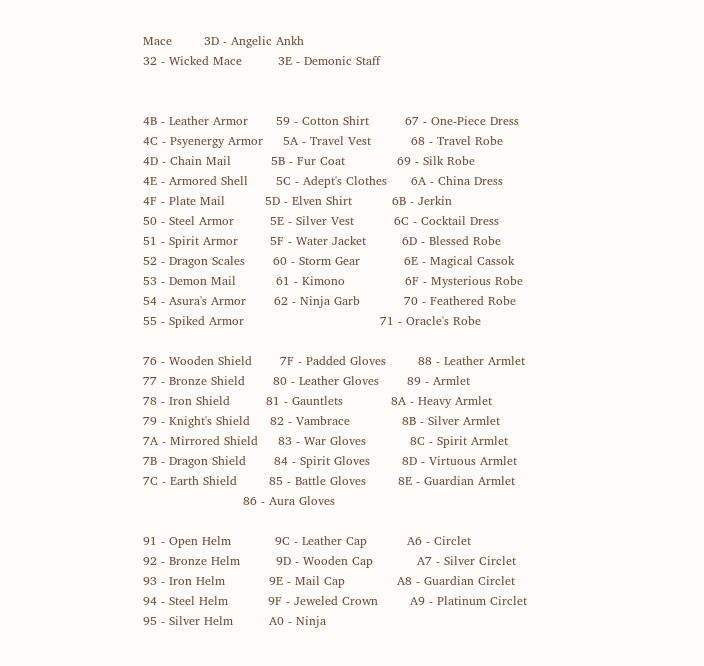Mace        3D - Angelic Ankh
32 - Wicked Mace         3E - Demonic Staff


4B - Leather Armor       59 - Cotton Shirt         67 - One-Piece Dress
4C - Psyenergy Armor     5A - Travel Vest          68 - Travel Robe
4D - Chain Mail          5B - Fur Coat             69 - Silk Robe
4E - Armored Shell       5C - Adept's Clothes      6A - China Dress
4F - Plate Mail          5D - Elven Shirt          6B - Jerkin
50 - Steel Armor         5E - Silver Vest          6C - Cocktail Dress
51 - Spirit Armor        5F - Water Jacket         6D - Blessed Robe
52 - Dragon Scales       60 - Storm Gear           6E - Magical Cassok
53 - Demon Mail          61 - Kimono               6F - Mysterious Robe
54 - Asura's Armor       62 - Ninja Garb           70 - Feathered Robe
55 - Spiked Armor                                  71 - Oracle's Robe

76 - Wooden Shield       7F - Padded Gloves        88 - Leather Armlet
77 - Bronze Shield       80 - Leather Gloves       89 - Armlet
78 - Iron Shield         81 - Gauntlets            8A - Heavy Armlet
79 - Knight's Shield     82 - Vambrace             8B - Silver Armlet
7A - Mirrored Shield     83 - War Gloves           8C - Spirit Armlet
7B - Dragon Shield       84 - Spirit Gloves        8D - Virtuous Armlet
7C - Earth Shield        85 - Battle Gloves        8E - Guardian Armlet
                         86 - Aura Gloves

91 - Open Helm           9C - Leather Cap          A6 - Circlet
92 - Bronze Helm         9D - Wooden Cap           A7 - Silver Circlet
93 - Iron Helm           9E - Mail Cap             A8 - Guardian Circlet
94 - Steel Helm          9F - Jeweled Crown        A9 - Platinum Circlet
95 - Silver Helm         A0 - Ninja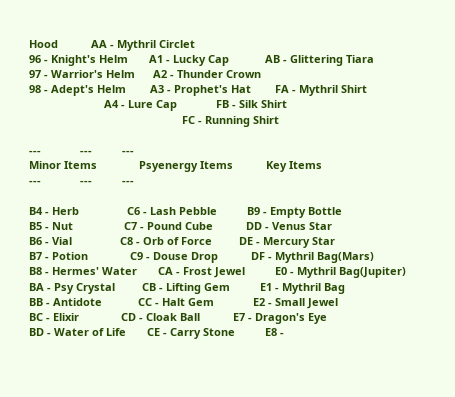Hood           AA - Mythril Circlet
96 - Knight's Helm       A1 - Lucky Cap            AB - Glittering Tiara
97 - Warrior's Helm      A2 - Thunder Crown
98 - Adept's Helm        A3 - Prophet's Hat        FA - Mythril Shirt
                         A4 - Lure Cap             FB - Silk Shirt
                                                   FC - Running Shirt

---             ---          ---
Minor Items              Psyenergy Items           Key Items
---             ---          ---

B4 - Herb                C6 - Lash Pebble          B9 - Empty Bottle
B5 - Nut                 C7 - Pound Cube           DD - Venus Star
B6 - Vial                C8 - Orb of Force         DE - Mercury Star
B7 - Potion              C9 - Douse Drop           DF - Mythril Bag(Mars)
B8 - Hermes' Water       CA - Frost Jewel          E0 - Mythril Bag(Jupiter)
BA - Psy Crystal         CB - Lifting Gem          E1 - Mythril Bag
BB - Antidote            CC - Halt Gem             E2 - Small Jewel
BC - Elixir              CD - Cloak Ball           E7 - Dragon's Eye
BD - Water of Life       CE - Carry Stone          E8 -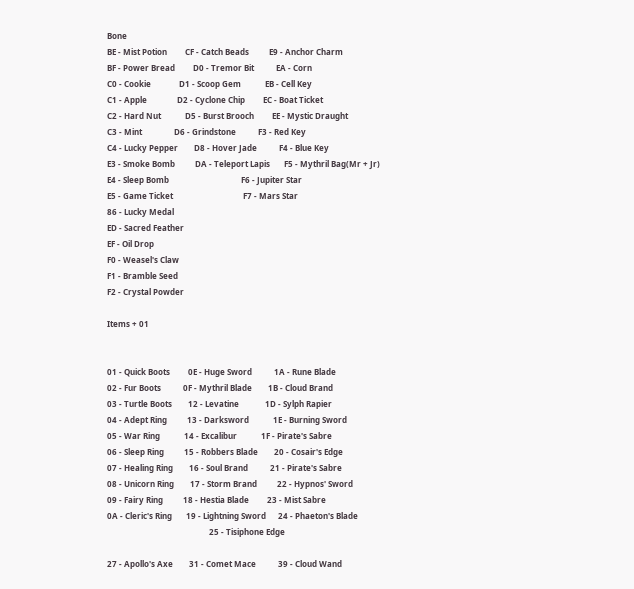Bone
BE - Mist Potion         CF - Catch Beads          E9 - Anchor Charm
BF - Power Bread         D0 - Tremor Bit           EA - Corn
C0 - Cookie              D1 - Scoop Gem            EB - Cell Key
C1 - Apple               D2 - Cyclone Chip         EC - Boat Ticket
C2 - Hard Nut            D5 - Burst Brooch         EE - Mystic Draught
C3 - Mint                D6 - Grindstone           F3 - Red Key
C4 - Lucky Pepper        D8 - Hover Jade           F4 - Blue Key
E3 - Smoke Bomb          DA - Teleport Lapis       F5 - Mythril Bag(Mr + Jr)
E4 - Sleep Bomb                                    F6 - Jupiter Star
E5 - Game Ticket                                   F7 - Mars Star
86 - Lucky Medal
ED - Sacred Feather
EF - Oil Drop
F0 - Weasel's Claw
F1 - Bramble Seed
F2 - Crystal Powder

Items + 01


01 - Quick Boots         0E - Huge Sword           1A - Rune Blade
02 - Fur Boots           0F - Mythril Blade        1B - Cloud Brand
03 - Turtle Boots        12 - Levatine             1D - Sylph Rapier
04 - Adept Ring          13 - Darksword            1E - Burning Sword
05 - War Ring            14 - Excalibur            1F - Pirate's Sabre
06 - Sleep Ring          15 - Robbers Blade        20 - Cosair's Edge
07 - Healing Ring        16 - Soul Brand           21 - Pirate's Sabre
08 - Unicorn Ring        17 - Storm Brand          22 - Hypnos' Sword
09 - Fairy Ring          18 - Hestia Blade         23 - Mist Sabre
0A - Cleric's Ring       19 - Lightning Sword      24 - Phaeton's Blade
                                                   25 - Tisiphone Edge

27 - Apollo's Axe        31 - Comet Mace           39 - Cloud Wand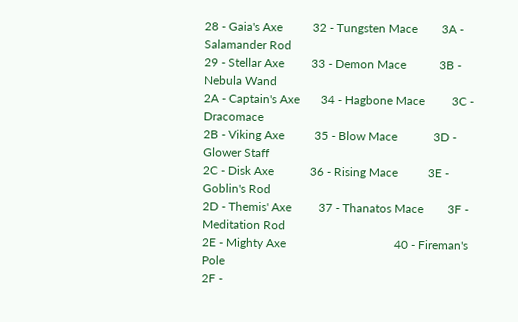28 - Gaia's Axe          32 - Tungsten Mace        3A - Salamander Rod
29 - Stellar Axe         33 - Demon Mace           3B - Nebula Wand
2A - Captain's Axe       34 - Hagbone Mace         3C - Dracomace
2B - Viking Axe          35 - Blow Mace            3D - Glower Staff
2C - Disk Axe            36 - Rising Mace          3E - Goblin's Rod
2D - Themis' Axe         37 - Thanatos Mace        3F - Meditation Rod
2E - Mighty Axe                                    40 - Fireman's Pole
2F -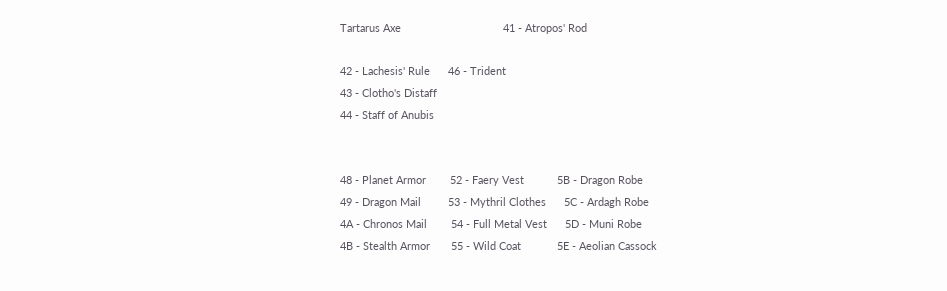Tartarus Axe                                  41 - Atropos' Rod

42 - Lachesis' Rule      46 - Trident
43 - Clotho's Distaff
44 - Staff of Anubis


48 - Planet Armor        52 - Faery Vest           5B - Dragon Robe
49 - Dragon Mail         53 - Mythril Clothes      5C - Ardagh Robe
4A - Chronos Mail        54 - Full Metal Vest      5D - Muni Robe
4B - Stealth Armor       55 - Wild Coat            5E - Aeolian Cassock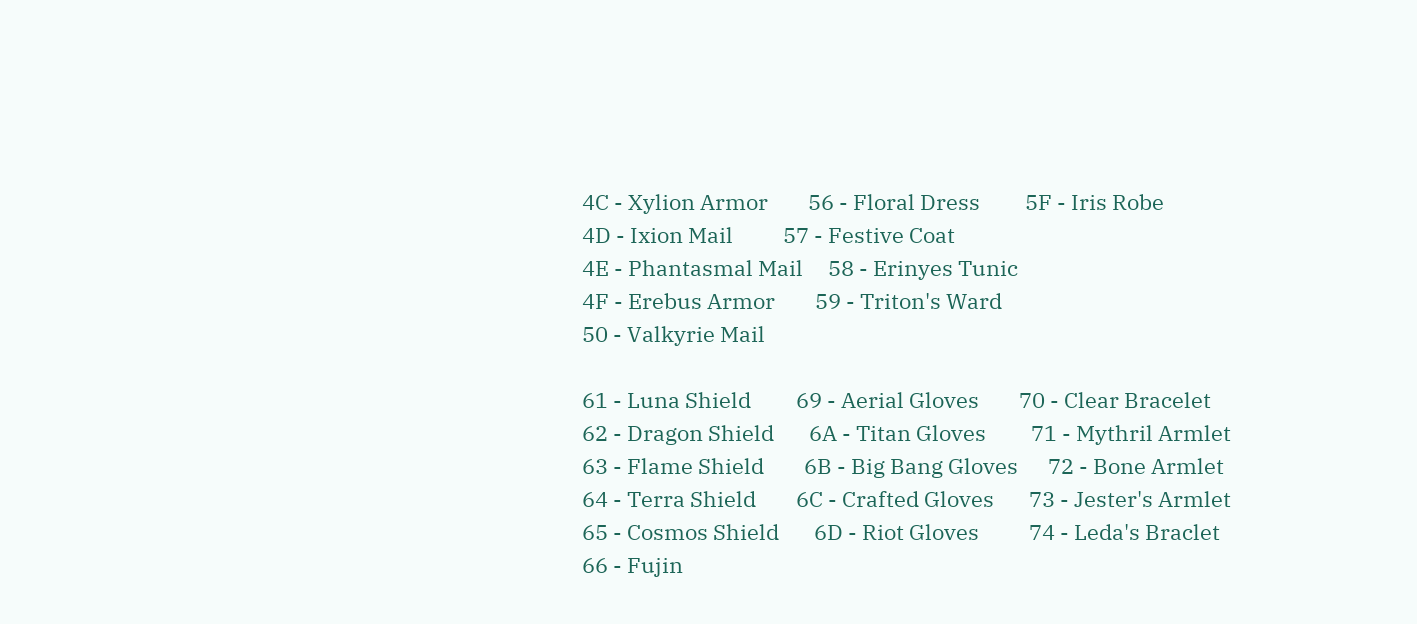4C - Xylion Armor        56 - Floral Dress         5F - Iris Robe
4D - Ixion Mail          57 - Festive Coat
4E - Phantasmal Mail     58 - Erinyes Tunic
4F - Erebus Armor        59 - Triton's Ward
50 - Valkyrie Mail

61 - Luna Shield         69 - Aerial Gloves        70 - Clear Bracelet
62 - Dragon Shield       6A - Titan Gloves         71 - Mythril Armlet
63 - Flame Shield        6B - Big Bang Gloves      72 - Bone Armlet
64 - Terra Shield        6C - Crafted Gloves       73 - Jester's Armlet
65 - Cosmos Shield       6D - Riot Gloves          74 - Leda's Braclet
66 - Fujin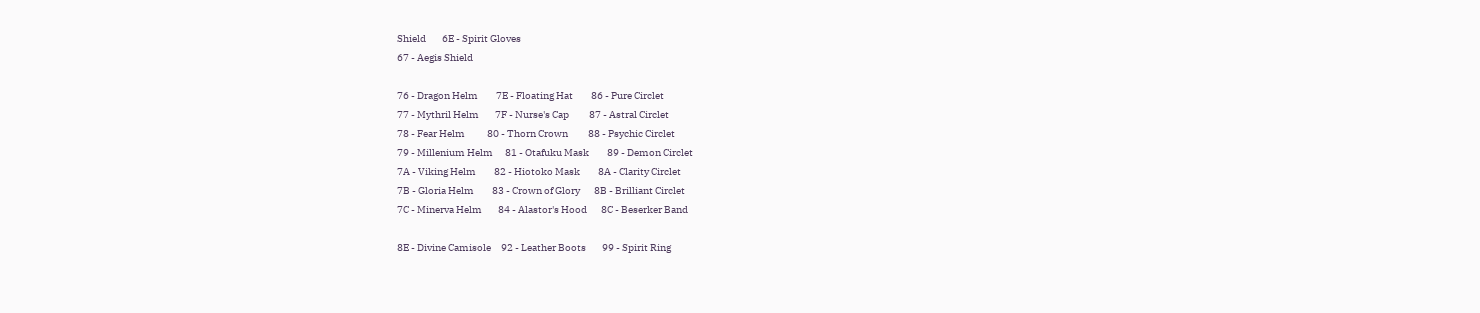Shield        6E - Spirit Gloves
67 - Aegis Shield

76 - Dragon Helm         7E - Floating Hat         86 - Pure Circlet
77 - Mythril Helm        7F - Nurse's Cap          87 - Astral Circlet
78 - Fear Helm           80 - Thorn Crown          88 - Psychic Circlet
79 - Millenium Helm      81 - Otafuku Mask         89 - Demon Circlet
7A - Viking Helm         82 - Hiotoko Mask         8A - Clarity Circlet
7B - Gloria Helm         83 - Crown of Glory       8B - Brilliant Circlet
7C - Minerva Helm        84 - Alastor's Hood       8C - Beserker Band

8E - Divine Camisole     92 - Leather Boots        99 - Spirit Ring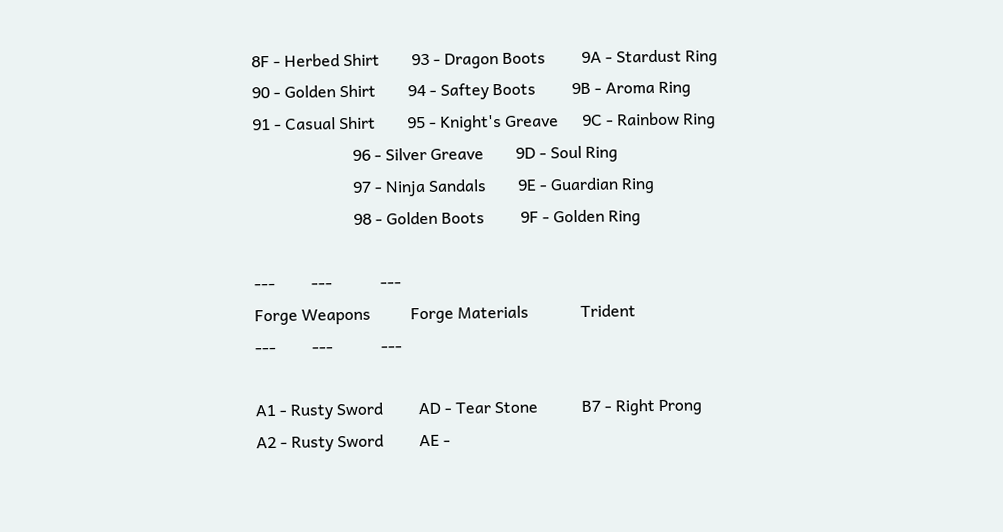8F - Herbed Shirt        93 - Dragon Boots         9A - Stardust Ring
90 - Golden Shirt        94 - Saftey Boots         9B - Aroma Ring
91 - Casual Shirt        95 - Knight's Greave      9C - Rainbow Ring
                         96 - Silver Greave        9D - Soul Ring
                         97 - Ninja Sandals        9E - Guardian Ring
                         98 - Golden Boots         9F - Golden Ring

---         ---            ---
Forge Weapons          Forge Materials             Trident
---         ---            ---

A1 - Rusty Sword         AD - Tear Stone           B7 - Right Prong
A2 - Rusty Sword         AE -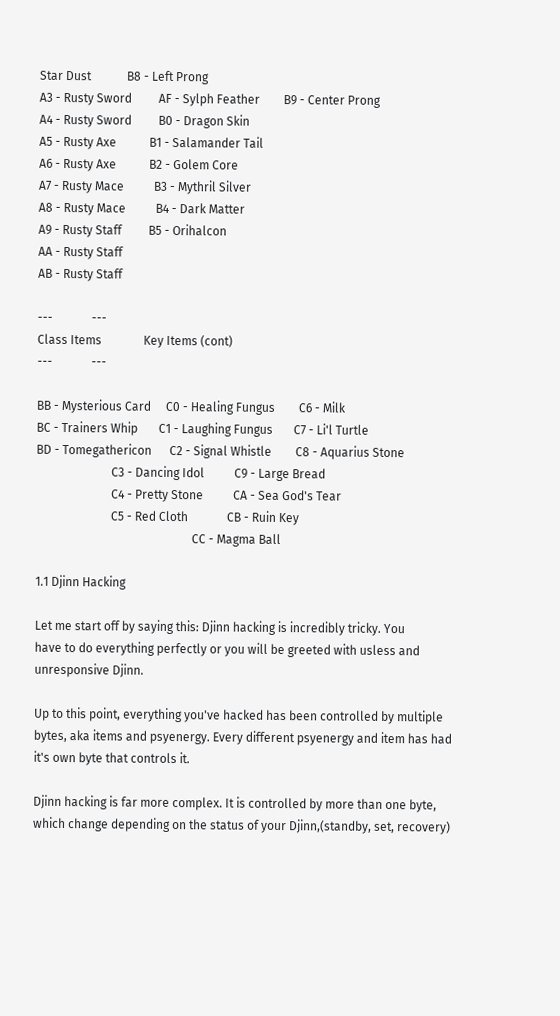Star Dust            B8 - Left Prong
A3 - Rusty Sword         AF - Sylph Feather        B9 - Center Prong
A4 - Rusty Sword         B0 - Dragon Skin
A5 - Rusty Axe           B1 - Salamander Tail
A6 - Rusty Axe           B2 - Golem Core
A7 - Rusty Mace          B3 - Mythril Silver
A8 - Rusty Mace          B4 - Dark Matter
A9 - Rusty Staff         B5 - Orihalcon
AA - Rusty Staff
AB - Rusty Staff

---             ---
Class Items              Key Items (cont)
---             ---

BB - Mysterious Card     C0 - Healing Fungus        C6 - Milk
BC - Trainers Whip       C1 - Laughing Fungus       C7 - Li'l Turtle
BD - Tomegathericon      C2 - Signal Whistle        C8 - Aquarius Stone
                         C3 - Dancing Idol          C9 - Large Bread
                         C4 - Pretty Stone          CA - Sea God's Tear
                         C5 - Red Cloth             CB - Ruin Key
                                                    CC - Magma Ball

1.1 Djinn Hacking

Let me start off by saying this: Djinn hacking is incredibly tricky. You
have to do everything perfectly or you will be greeted with usless and
unresponsive Djinn.

Up to this point, everything you've hacked has been controlled by multiple
bytes, aka items and psyenergy. Every different psyenergy and item has had
it's own byte that controls it.

Djinn hacking is far more complex. It is controlled by more than one byte,
which change depending on the status of your Djinn,(standby, set, recovery)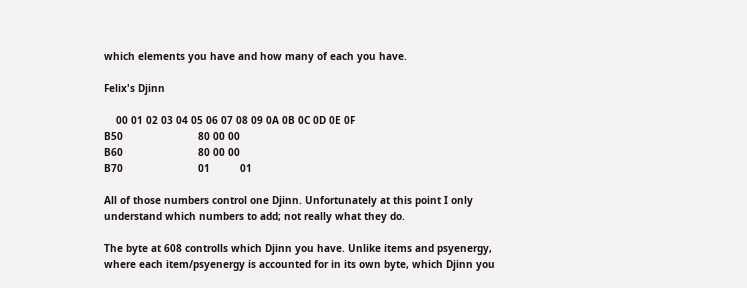which elements you have and how many of each you have.

Felix's Djinn

    00 01 02 03 04 05 06 07 08 09 0A 0B 0C 0D 0E 0F
B50                         80 00 00
B60                         80 00 00
B70                         01          01

All of those numbers control one Djinn. Unfortunately at this point I only
understand which numbers to add; not really what they do.

The byte at 608 controlls which Djinn you have. Unlike items and psyenergy,
where each item/psyenergy is accounted for in its own byte, which Djinn you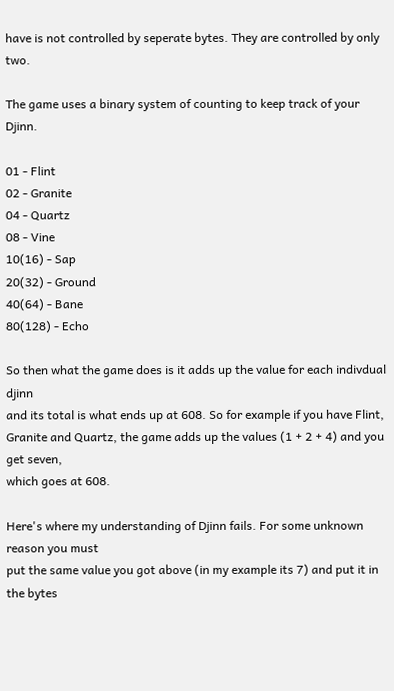have is not controlled by seperate bytes. They are controlled by only two.

The game uses a binary system of counting to keep track of your Djinn.

01 - Flint
02 - Granite
04 - Quartz
08 - Vine
10(16) - Sap
20(32) - Ground
40(64) - Bane
80(128) - Echo

So then what the game does is it adds up the value for each indivdual djinn
and its total is what ends up at 608. So for example if you have Flint,
Granite and Quartz, the game adds up the values (1 + 2 + 4) and you get seven,
which goes at 608.

Here's where my understanding of Djinn fails. For some unknown reason you must
put the same value you got above (in my example its 7) and put it in the bytes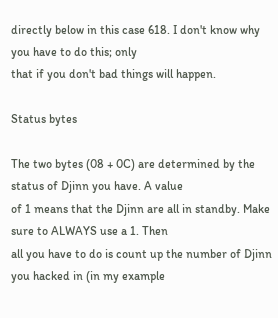directly below in this case 618. I don't know why you have to do this; only
that if you don't bad things will happen.

Status bytes

The two bytes (08 + 0C) are determined by the status of Djinn you have. A value
of 1 means that the Djinn are all in standby. Make sure to ALWAYS use a 1. Then
all you have to do is count up the number of Djinn you hacked in (in my example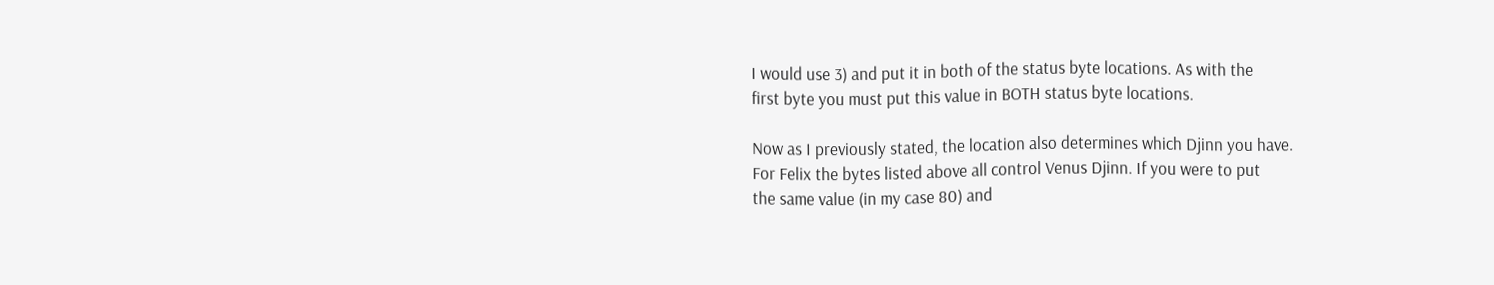I would use 3) and put it in both of the status byte locations. As with the
first byte you must put this value in BOTH status byte locations.

Now as I previously stated, the location also determines which Djinn you have.
For Felix the bytes listed above all control Venus Djinn. If you were to put
the same value (in my case 80) and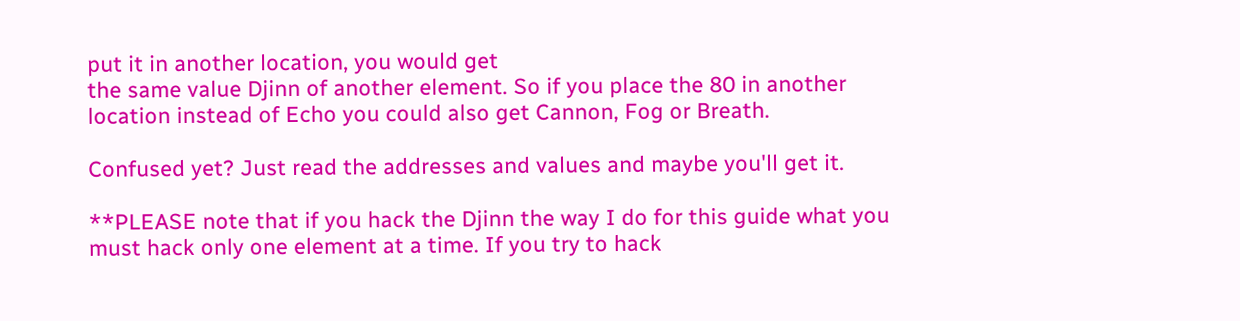put it in another location, you would get
the same value Djinn of another element. So if you place the 80 in another
location instead of Echo you could also get Cannon, Fog or Breath.

Confused yet? Just read the addresses and values and maybe you'll get it.

**PLEASE note that if you hack the Djinn the way I do for this guide what you
must hack only one element at a time. If you try to hack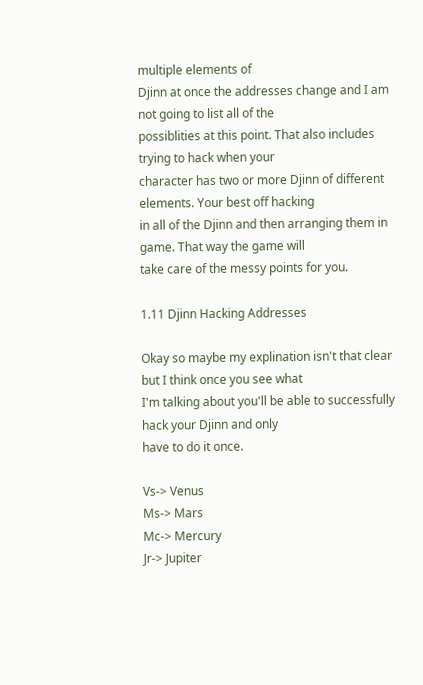multiple elements of
Djinn at once the addresses change and I am not going to list all of the
possiblities at this point. That also includes trying to hack when your
character has two or more Djinn of different elements. Your best off hacking
in all of the Djinn and then arranging them in game. That way the game will
take care of the messy points for you.

1.11 Djinn Hacking Addresses

Okay so maybe my explination isn't that clear but I think once you see what
I'm talking about you'll be able to successfully hack your Djinn and only
have to do it once.

Vs-> Venus
Ms-> Mars
Mc-> Mercury
Jr-> Jupiter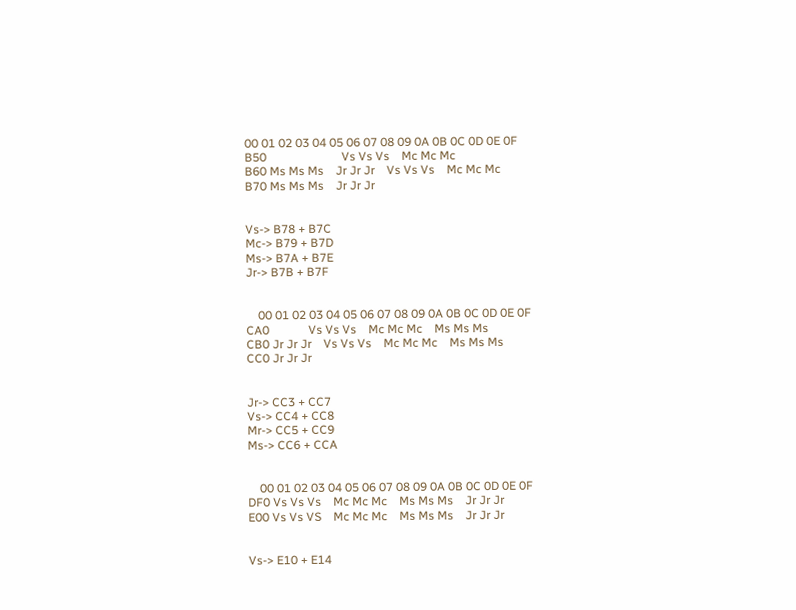00 01 02 03 04 05 06 07 08 09 0A 0B 0C 0D 0E 0F
B50                         Vs Vs Vs    Mc Mc Mc
B60 Ms Ms Ms    Jr Jr Jr    Vs Vs Vs    Mc Mc Mc
B70 Ms Ms Ms    Jr Jr Jr


Vs-> B78 + B7C
Mc-> B79 + B7D
Ms-> B7A + B7E
Jr-> B7B + B7F


    00 01 02 03 04 05 06 07 08 09 0A 0B 0C 0D 0E 0F
CA0             Vs Vs Vs    Mc Mc Mc    Ms Ms Ms
CB0 Jr Jr Jr    Vs Vs Vs    Mc Mc Mc    Ms Ms Ms
CC0 Jr Jr Jr


Jr-> CC3 + CC7
Vs-> CC4 + CC8
Mr-> CC5 + CC9
Ms-> CC6 + CCA


    00 01 02 03 04 05 06 07 08 09 0A 0B 0C 0D 0E 0F
DF0 Vs Vs Vs    Mc Mc Mc    Ms Ms Ms    Jr Jr Jr
E00 Vs Vs VS    Mc Mc Mc    Ms Ms Ms    Jr Jr Jr


Vs-> E10 + E14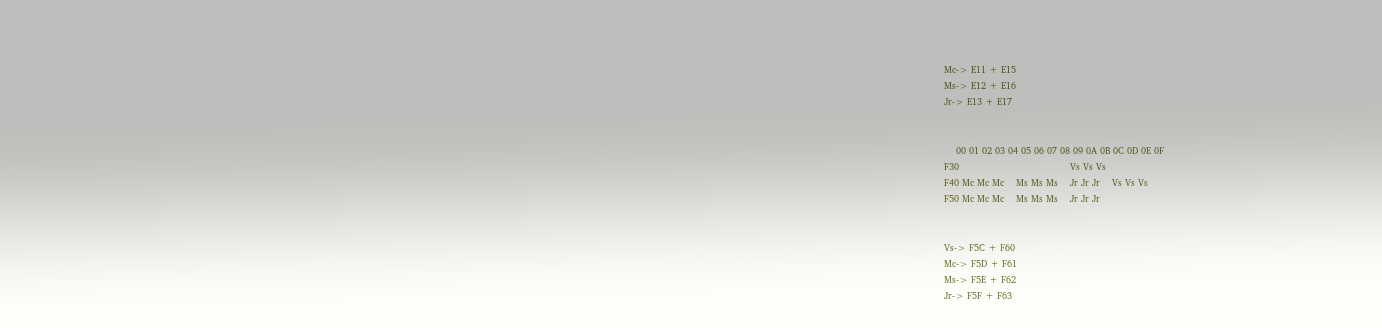Mc-> E11 + E15
Ms-> E12 + E16
Jr-> E13 + E17


    00 01 02 03 04 05 06 07 08 09 0A 0B 0C 0D 0E 0F
F30                                     Vs Vs Vs
F40 Mc Mc Mc    Ms Ms Ms    Jr Jr Jr    Vs Vs Vs
F50 Mc Mc Mc    Ms Ms Ms    Jr Jr Jr


Vs-> F5C + F60
Mc-> F5D + F61
Ms-> F5E + F62
Jr-> F5F + F63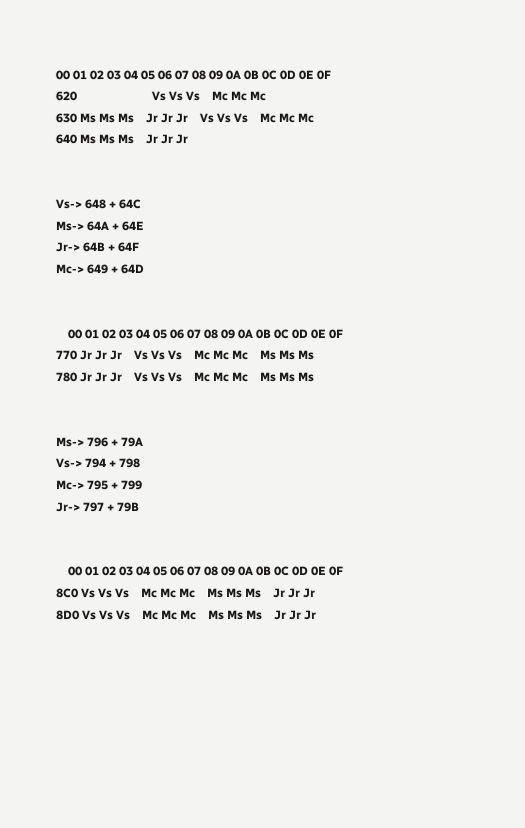00 01 02 03 04 05 06 07 08 09 0A 0B 0C 0D 0E 0F
620                         Vs Vs Vs    Mc Mc Mc
630 Ms Ms Ms    Jr Jr Jr    Vs Vs Vs    Mc Mc Mc
640 Ms Ms Ms    Jr Jr Jr


Vs-> 648 + 64C
Ms-> 64A + 64E
Jr-> 64B + 64F
Mc-> 649 + 64D


    00 01 02 03 04 05 06 07 08 09 0A 0B 0C 0D 0E 0F
770 Jr Jr Jr    Vs Vs Vs    Mc Mc Mc    Ms Ms Ms
780 Jr Jr Jr    Vs Vs Vs    Mc Mc Mc    Ms Ms Ms


Ms-> 796 + 79A
Vs-> 794 + 798
Mc-> 795 + 799
Jr-> 797 + 79B


    00 01 02 03 04 05 06 07 08 09 0A 0B 0C 0D 0E 0F
8C0 Vs Vs Vs    Mc Mc Mc    Ms Ms Ms    Jr Jr Jr
8D0 Vs Vs Vs    Mc Mc Mc    Ms Ms Ms    Jr Jr Jr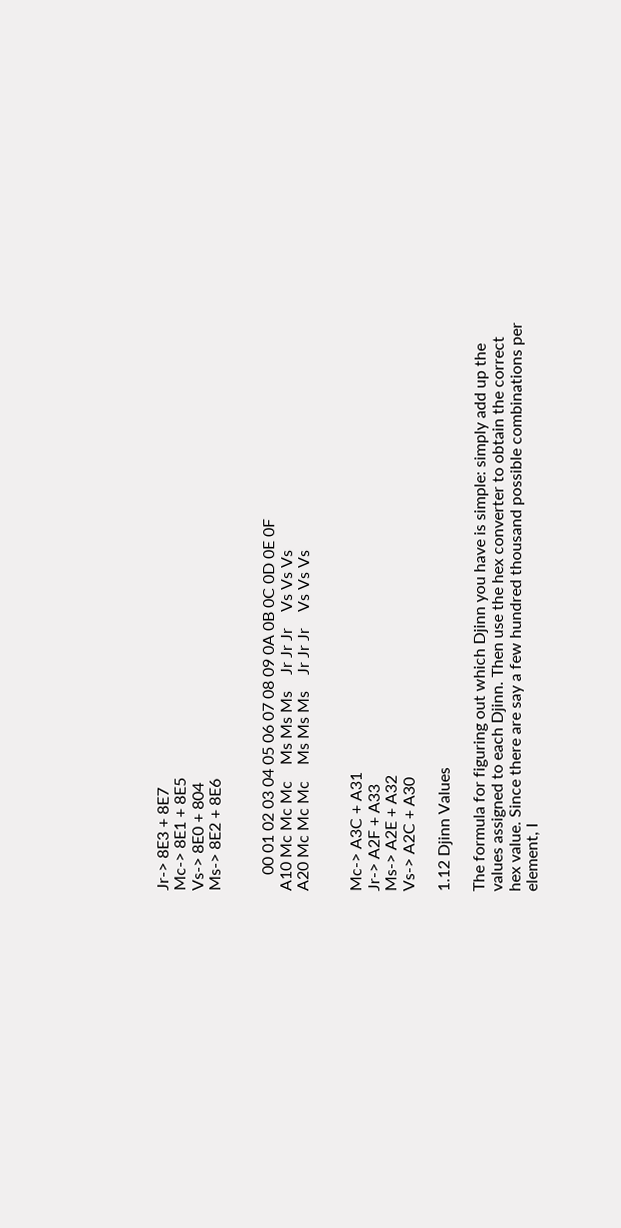Jr-> 8E3 + 8E7
Mc-> 8E1 + 8E5
Vs-> 8E0 + 804
Ms-> 8E2 + 8E6


    00 01 02 03 04 05 06 07 08 09 0A 0B 0C 0D 0E 0F
A10 Mc Mc Mc    Ms Ms Ms    Jr Jr Jr    Vs Vs Vs
A20 Mc Mc Mc    Ms Ms Ms    Jr Jr Jr    Vs Vs Vs


Mc-> A3C + A31
Jr-> A2F + A33
Ms-> A2E + A32
Vs-> A2C + A30

1.12 Djinn Values

The formula for figuring out which Djinn you have is simple: simply add up the
values assigned to each Djinn. Then use the hex converter to obtain the correct
hex value. Since there are say a few hundred thousand possible combinations per
element, I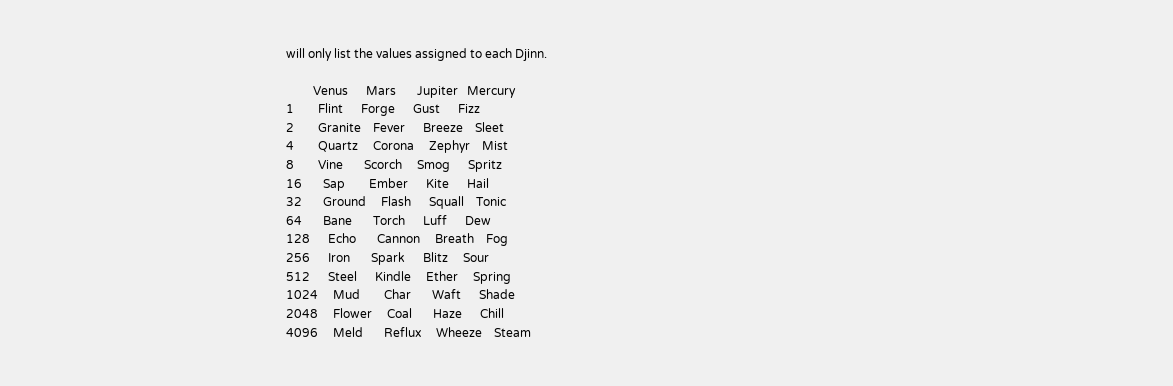will only list the values assigned to each Djinn.

         Venus      Mars       Jupiter   Mercury
1        Flint      Forge      Gust      Fizz
2        Granite    Fever      Breeze    Sleet
4        Quartz     Corona     Zephyr    Mist
8        Vine       Scorch     Smog      Spritz
16       Sap        Ember      Kite      Hail
32       Ground     Flash      Squall    Tonic
64       Bane       Torch      Luff      Dew
128      Echo       Cannon     Breath    Fog
256      Iron       Spark      Blitz     Sour
512      Steel      Kindle     Ether     Spring
1024     Mud        Char       Waft      Shade
2048     Flower     Coal       Haze      Chill
4096     Meld       Reflux     Wheeze    Steam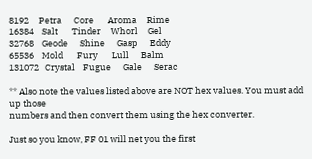8192     Petra      Core       Aroma     Rime
16384    Salt       Tinder     Whorl     Gel
32768    Geode      Shine      Gasp      Eddy
65536    Mold       Fury       Lull      Balm
131072   Crystal    Fugue      Gale      Serac

** Also note the values listed above are NOT hex values. You must add up those
numbers and then convert them using the hex converter.

Just so you know, FF 01 will net you the first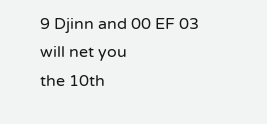9 Djinn and 00 EF 03 will net you
the 10th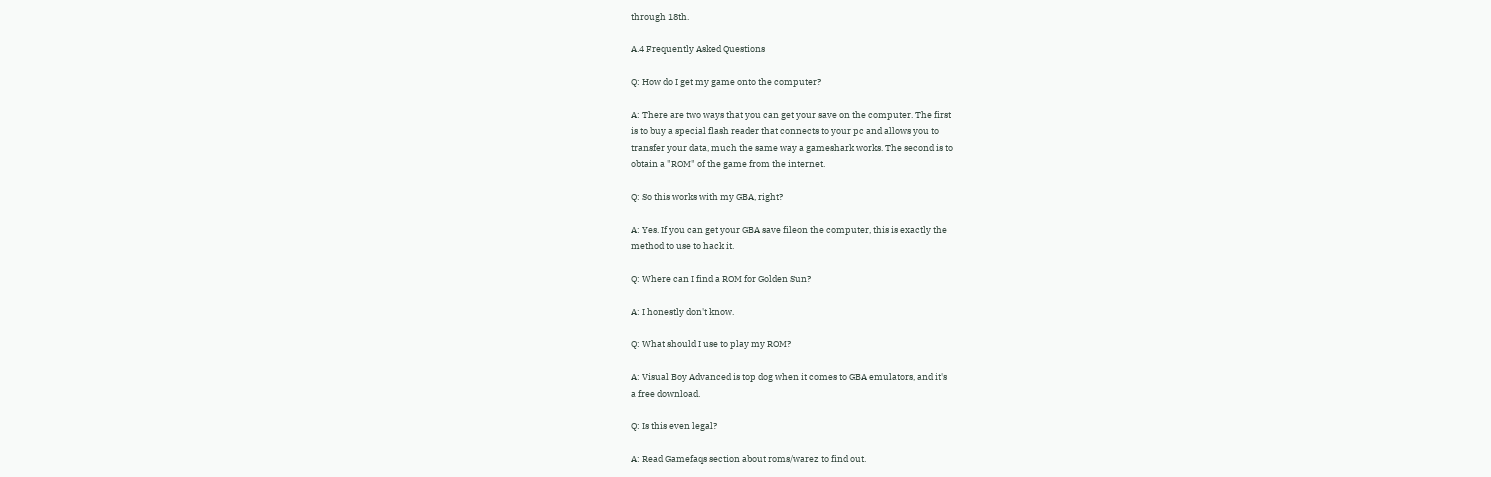through 18th.

A.4 Frequently Asked Questions

Q: How do I get my game onto the computer?

A: There are two ways that you can get your save on the computer. The first
is to buy a special flash reader that connects to your pc and allows you to
transfer your data, much the same way a gameshark works. The second is to
obtain a "ROM" of the game from the internet.

Q: So this works with my GBA, right?

A: Yes. If you can get your GBA save fileon the computer, this is exactly the
method to use to hack it.

Q: Where can I find a ROM for Golden Sun?

A: I honestly don't know.

Q: What should I use to play my ROM?

A: Visual Boy Advanced is top dog when it comes to GBA emulators, and it's
a free download.

Q: Is this even legal?

A: Read Gamefaqs section about roms/warez to find out.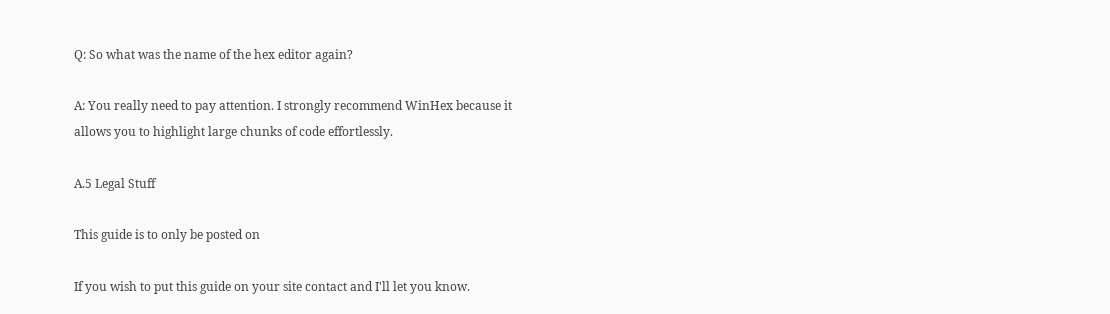Q: So what was the name of the hex editor again?

A: You really need to pay attention. I strongly recommend WinHex because it
allows you to highlight large chunks of code effortlessly.

A.5 Legal Stuff

This guide is to only be posted on

If you wish to put this guide on your site contact and I'll let you know.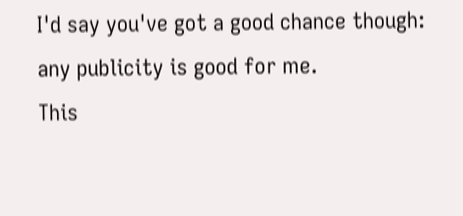I'd say you've got a good chance though: any publicity is good for me.
This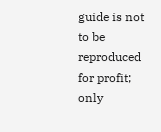guide is not to be reproduced for profit; only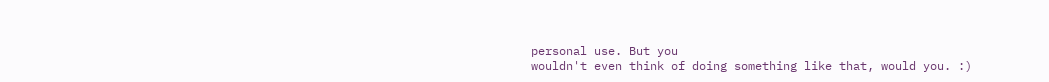personal use. But you
wouldn't even think of doing something like that, would you. :)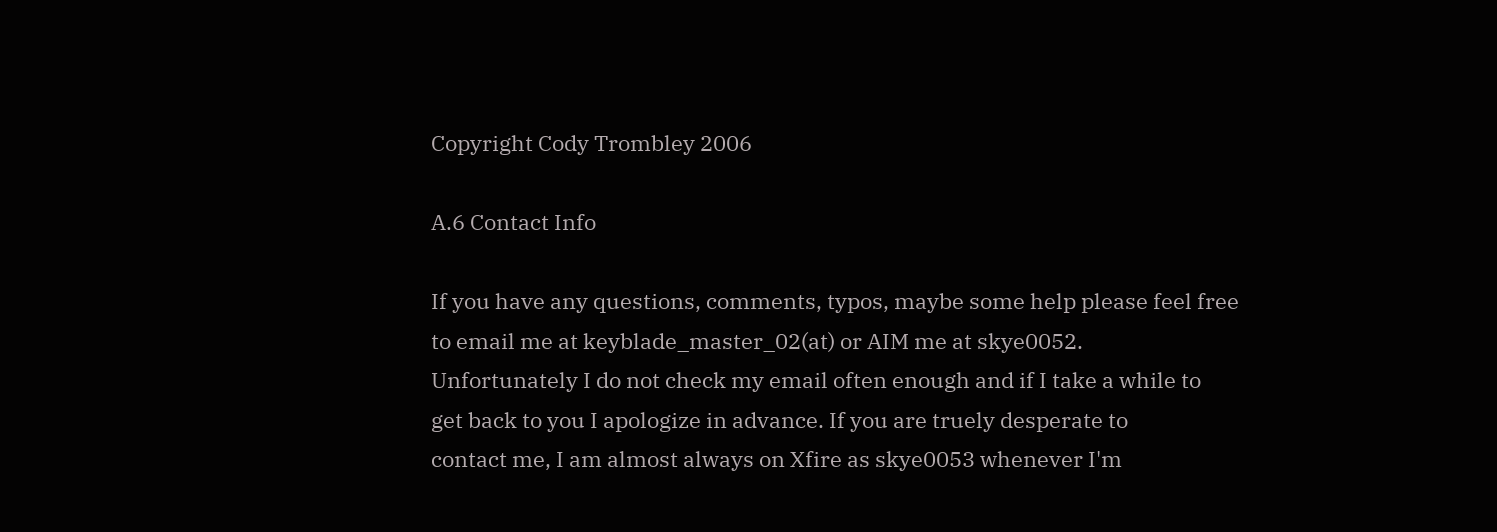Copyright Cody Trombley 2006

A.6 Contact Info

If you have any questions, comments, typos, maybe some help please feel free
to email me at keyblade_master_02(at) or AIM me at skye0052.
Unfortunately I do not check my email often enough and if I take a while to
get back to you I apologize in advance. If you are truely desperate to
contact me, I am almost always on Xfire as skye0053 whenever I'm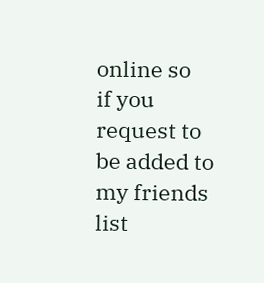online so
if you request to be added to my friends list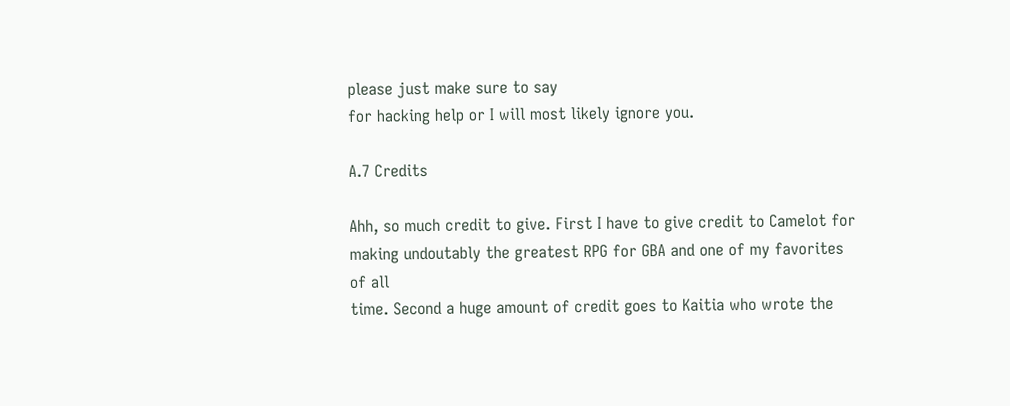please just make sure to say
for hacking help or I will most likely ignore you.

A.7 Credits

Ahh, so much credit to give. First I have to give credit to Camelot for
making undoutably the greatest RPG for GBA and one of my favorites of all
time. Second a huge amount of credit goes to Kaitia who wrote the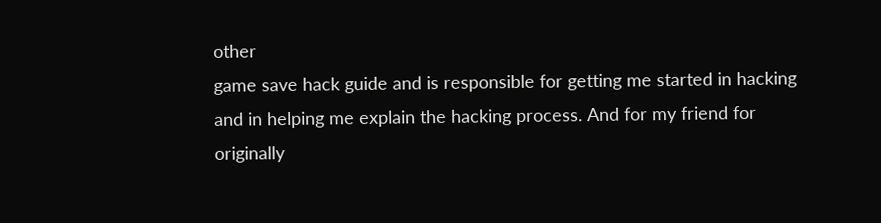other
game save hack guide and is responsible for getting me started in hacking
and in helping me explain the hacking process. And for my friend for
originally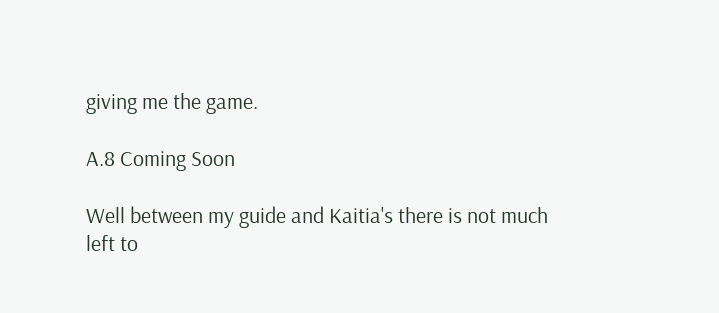giving me the game.

A.8 Coming Soon

Well between my guide and Kaitia's there is not much left to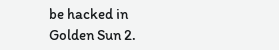be hacked in
Golden Sun 2.